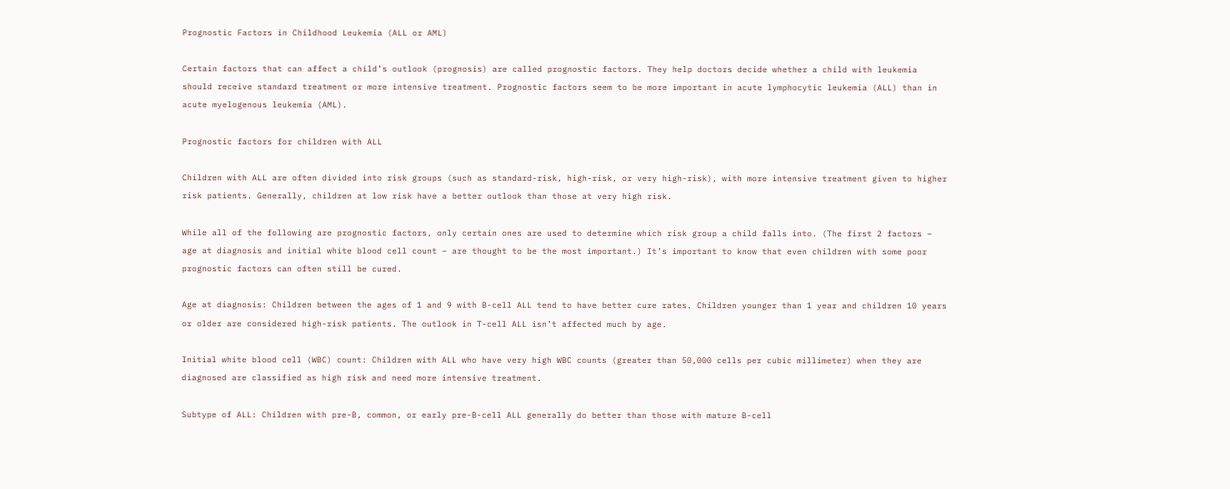Prognostic Factors in Childhood Leukemia (ALL or AML)

Certain factors that can affect a child’s outlook (prognosis) are called prognostic factors. They help doctors decide whether a child with leukemia should receive standard treatment or more intensive treatment. Prognostic factors seem to be more important in acute lymphocytic leukemia (ALL) than in acute myelogenous leukemia (AML).

Prognostic factors for children with ALL

Children with ALL are often divided into risk groups (such as standard-risk, high-risk, or very high-risk), with more intensive treatment given to higher risk patients. Generally, children at low risk have a better outlook than those at very high risk.

While all of the following are prognostic factors, only certain ones are used to determine which risk group a child falls into. (The first 2 factors – age at diagnosis and initial white blood cell count – are thought to be the most important.) It’s important to know that even children with some poor prognostic factors can often still be cured.

Age at diagnosis: Children between the ages of 1 and 9 with B-cell ALL tend to have better cure rates. Children younger than 1 year and children 10 years or older are considered high-risk patients. The outlook in T-cell ALL isn’t affected much by age.

Initial white blood cell (WBC) count: Children with ALL who have very high WBC counts (greater than 50,000 cells per cubic millimeter) when they are diagnosed are classified as high risk and need more intensive treatment.

Subtype of ALL: Children with pre-B, common, or early pre-B-cell ALL generally do better than those with mature B-cell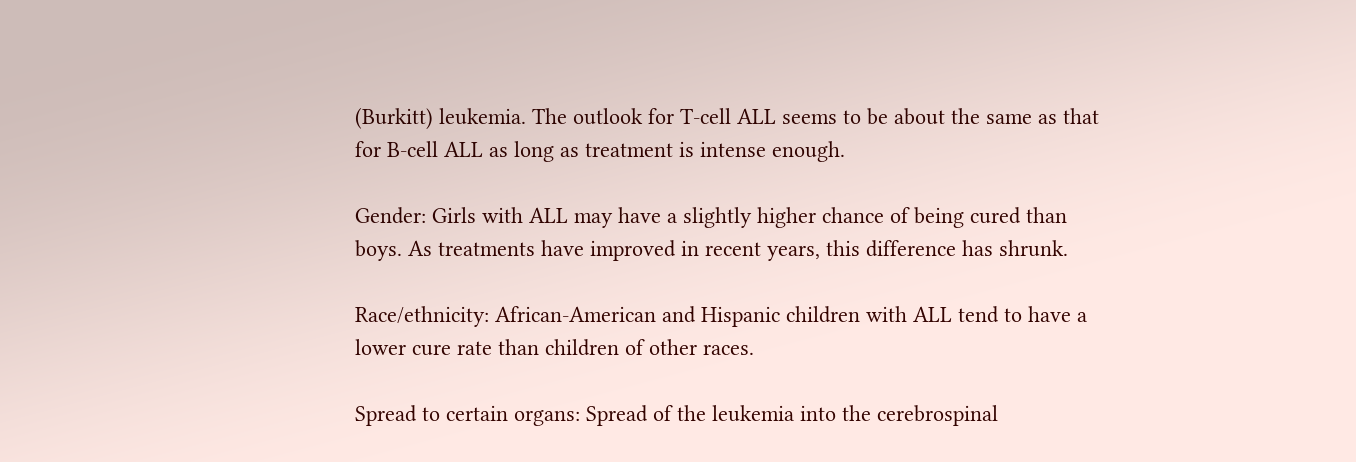(Burkitt) leukemia. The outlook for T-cell ALL seems to be about the same as that for B-cell ALL as long as treatment is intense enough.

Gender: Girls with ALL may have a slightly higher chance of being cured than boys. As treatments have improved in recent years, this difference has shrunk.

Race/ethnicity: African-American and Hispanic children with ALL tend to have a lower cure rate than children of other races.

Spread to certain organs: Spread of the leukemia into the cerebrospinal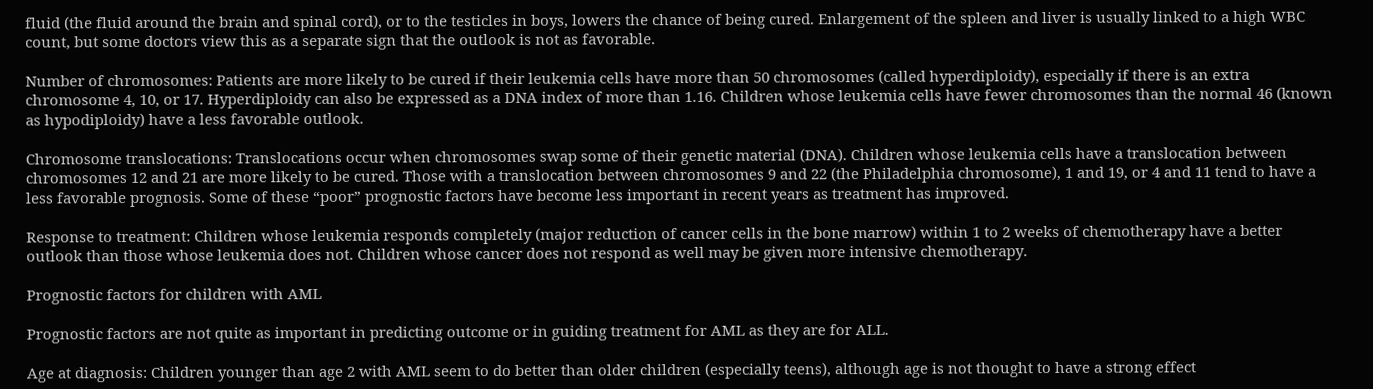fluid (the fluid around the brain and spinal cord), or to the testicles in boys, lowers the chance of being cured. Enlargement of the spleen and liver is usually linked to a high WBC count, but some doctors view this as a separate sign that the outlook is not as favorable.

Number of chromosomes: Patients are more likely to be cured if their leukemia cells have more than 50 chromosomes (called hyperdiploidy), especially if there is an extra chromosome 4, 10, or 17. Hyperdiploidy can also be expressed as a DNA index of more than 1.16. Children whose leukemia cells have fewer chromosomes than the normal 46 (known as hypodiploidy) have a less favorable outlook.

Chromosome translocations: Translocations occur when chromosomes swap some of their genetic material (DNA). Children whose leukemia cells have a translocation between chromosomes 12 and 21 are more likely to be cured. Those with a translocation between chromosomes 9 and 22 (the Philadelphia chromosome), 1 and 19, or 4 and 11 tend to have a less favorable prognosis. Some of these “poor” prognostic factors have become less important in recent years as treatment has improved.

Response to treatment: Children whose leukemia responds completely (major reduction of cancer cells in the bone marrow) within 1 to 2 weeks of chemotherapy have a better outlook than those whose leukemia does not. Children whose cancer does not respond as well may be given more intensive chemotherapy.

Prognostic factors for children with AML

Prognostic factors are not quite as important in predicting outcome or in guiding treatment for AML as they are for ALL.

Age at diagnosis: Children younger than age 2 with AML seem to do better than older children (especially teens), although age is not thought to have a strong effect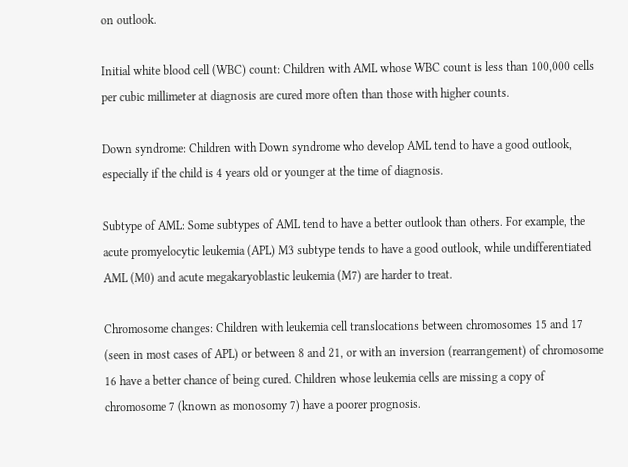on outlook.

Initial white blood cell (WBC) count: Children with AML whose WBC count is less than 100,000 cells per cubic millimeter at diagnosis are cured more often than those with higher counts.

Down syndrome: Children with Down syndrome who develop AML tend to have a good outlook, especially if the child is 4 years old or younger at the time of diagnosis.

Subtype of AML: Some subtypes of AML tend to have a better outlook than others. For example, the acute promyelocytic leukemia (APL) M3 subtype tends to have a good outlook, while undifferentiated AML (M0) and acute megakaryoblastic leukemia (M7) are harder to treat.

Chromosome changes: Children with leukemia cell translocations between chromosomes 15 and 17 (seen in most cases of APL) or between 8 and 21, or with an inversion (rearrangement) of chromosome 16 have a better chance of being cured. Children whose leukemia cells are missing a copy of chromosome 7 (known as monosomy 7) have a poorer prognosis.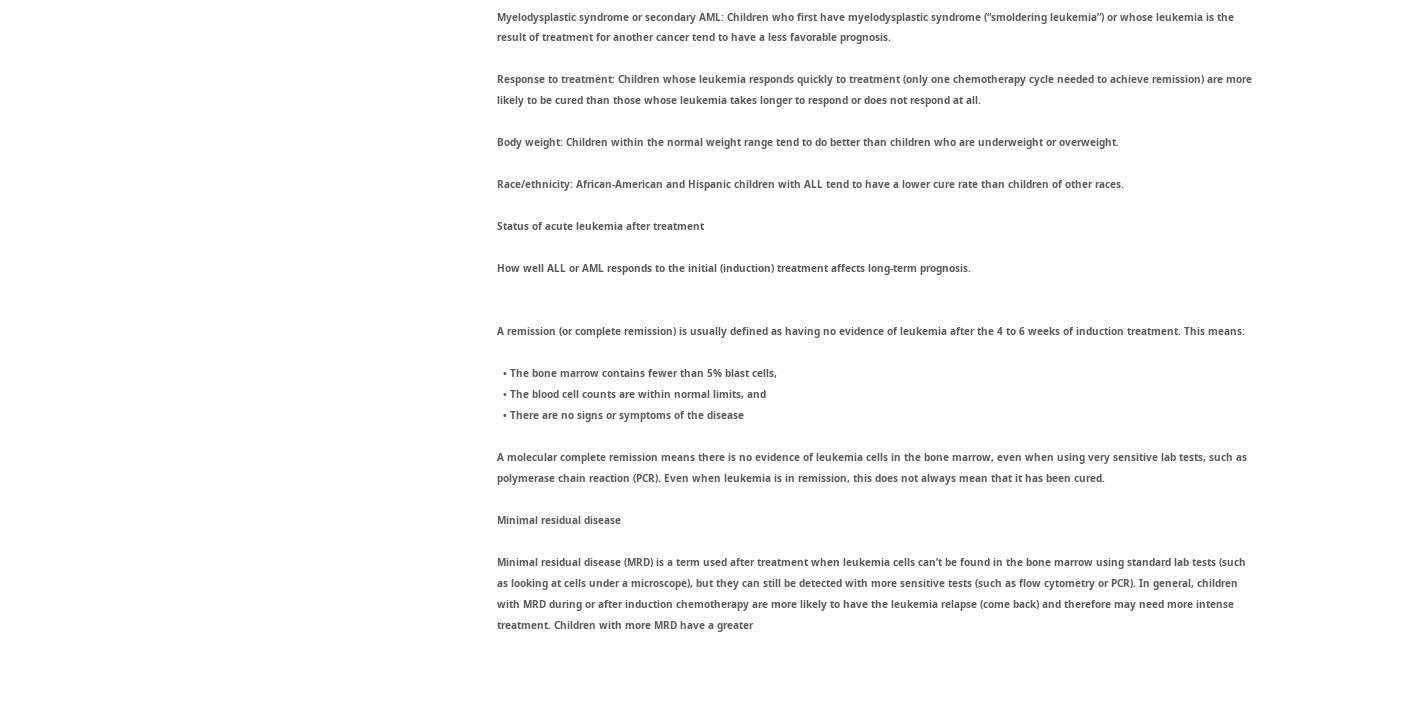Myelodysplastic syndrome or secondary AML: Children who first have myelodysplastic syndrome (“smoldering leukemia”) or whose leukemia is the result of treatment for another cancer tend to have a less favorable prognosis.

Response to treatment: Children whose leukemia responds quickly to treatment (only one chemotherapy cycle needed to achieve remission) are more likely to be cured than those whose leukemia takes longer to respond or does not respond at all.

Body weight: Children within the normal weight range tend to do better than children who are underweight or overweight.

Race/ethnicity: African-American and Hispanic children with ALL tend to have a lower cure rate than children of other races.

Status of acute leukemia after treatment

How well ALL or AML responds to the initial (induction) treatment affects long-term prognosis.


A remission (or complete remission) is usually defined as having no evidence of leukemia after the 4 to 6 weeks of induction treatment. This means:

  • The bone marrow contains fewer than 5% blast cells,
  • The blood cell counts are within normal limits, and
  • There are no signs or symptoms of the disease

A molecular complete remission means there is no evidence of leukemia cells in the bone marrow, even when using very sensitive lab tests, such as polymerase chain reaction (PCR). Even when leukemia is in remission, this does not always mean that it has been cured.

Minimal residual disease

Minimal residual disease (MRD) is a term used after treatment when leukemia cells can’t be found in the bone marrow using standard lab tests (such as looking at cells under a microscope), but they can still be detected with more sensitive tests (such as flow cytometry or PCR). In general, children with MRD during or after induction chemotherapy are more likely to have the leukemia relapse (come back) and therefore may need more intense treatment. Children with more MRD have a greater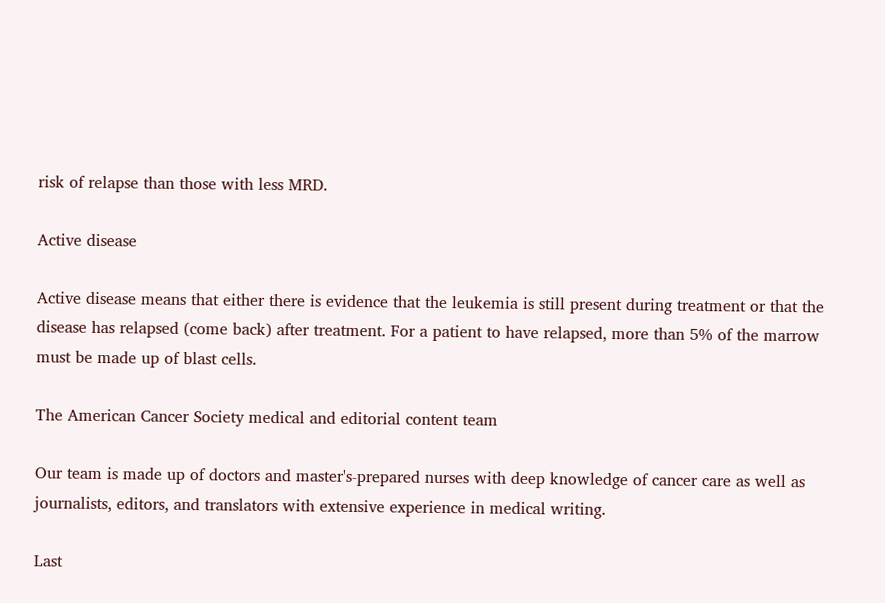risk of relapse than those with less MRD.

Active disease

Active disease means that either there is evidence that the leukemia is still present during treatment or that the disease has relapsed (come back) after treatment. For a patient to have relapsed, more than 5% of the marrow must be made up of blast cells.

The American Cancer Society medical and editorial content team

Our team is made up of doctors and master's-prepared nurses with deep knowledge of cancer care as well as journalists, editors, and translators with extensive experience in medical writing.

Last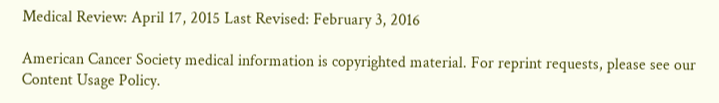Medical Review: April 17, 2015 Last Revised: February 3, 2016

American Cancer Society medical information is copyrighted material. For reprint requests, please see our Content Usage Policy.